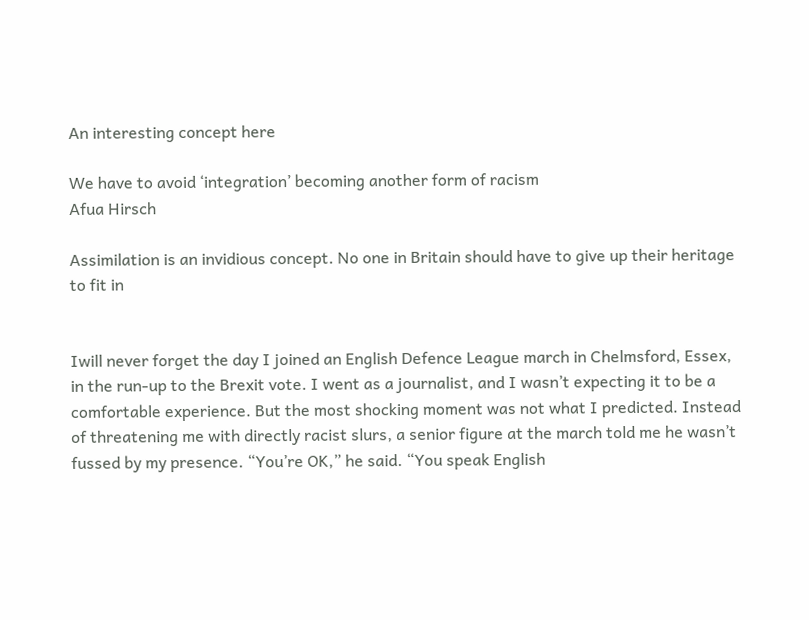An interesting concept here

We have to avoid ‘integration’ becoming another form of racism
Afua Hirsch

Assimilation is an invidious concept. No one in Britain should have to give up their heritage to fit in


Iwill never forget the day I joined an English Defence League march in Chelmsford, Essex, in the run-up to the Brexit vote. I went as a journalist, and I wasn’t expecting it to be a comfortable experience. But the most shocking moment was not what I predicted. Instead of threatening me with directly racist slurs, a senior figure at the march told me he wasn’t fussed by my presence. “You’re OK,” he said. “You speak English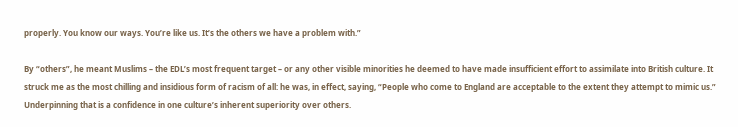properly. You know our ways. You’re like us. It’s the others we have a problem with.”

By “others”, he meant Muslims – the EDL’s most frequent target – or any other visible minorities he deemed to have made insufficient effort to assimilate into British culture. It struck me as the most chilling and insidious form of racism of all: he was, in effect, saying, “People who come to England are acceptable to the extent they attempt to mimic us.” Underpinning that is a confidence in one culture’s inherent superiority over others.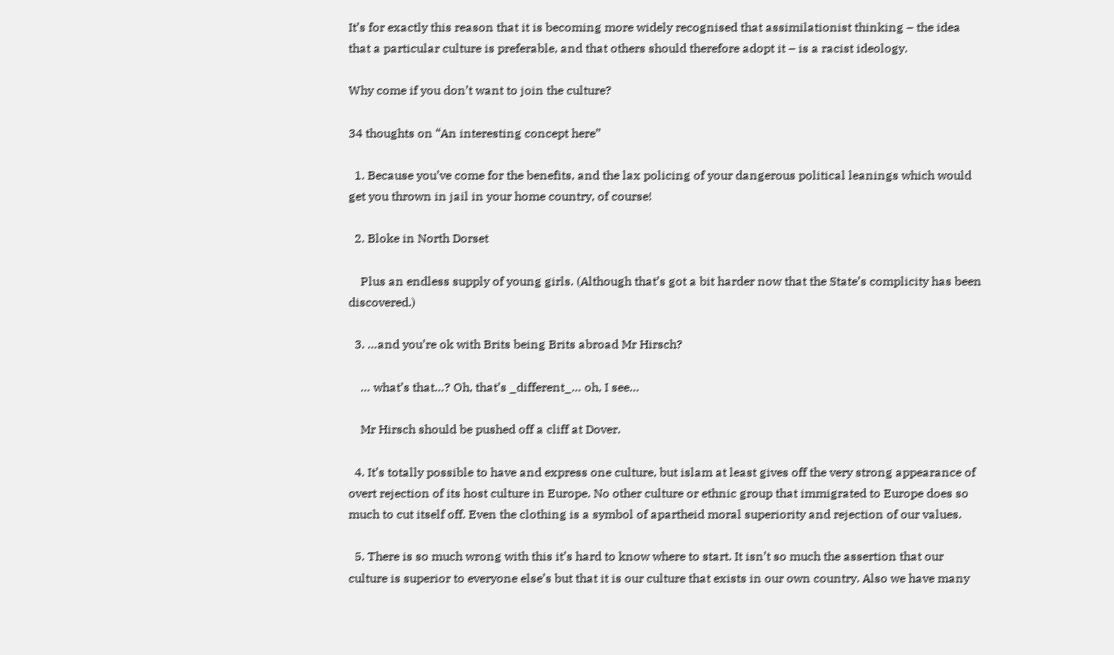It’s for exactly this reason that it is becoming more widely recognised that assimilationist thinking – the idea that a particular culture is preferable, and that others should therefore adopt it – is a racist ideology.

Why come if you don’t want to join the culture?

34 thoughts on “An interesting concept here”

  1. Because you’ve come for the benefits, and the lax policing of your dangerous political leanings which would get you thrown in jail in your home country, of course!

  2. Bloke in North Dorset

    Plus an endless supply of young girls. (Although that’s got a bit harder now that the State’s complicity has been discovered.)

  3. …and you’re ok with Brits being Brits abroad Mr Hirsch?

    … what’s that…? Oh, that’s _different_… oh, I see…

    Mr Hirsch should be pushed off a cliff at Dover.

  4. It’s totally possible to have and express one culture, but islam at least gives off the very strong appearance of overt rejection of its host culture in Europe. No other culture or ethnic group that immigrated to Europe does so much to cut itself off. Even the clothing is a symbol of apartheid moral superiority and rejection of our values.

  5. There is so much wrong with this it’s hard to know where to start. It isn’t so much the assertion that our culture is superior to everyone else’s but that it is our culture that exists in our own country. Also we have many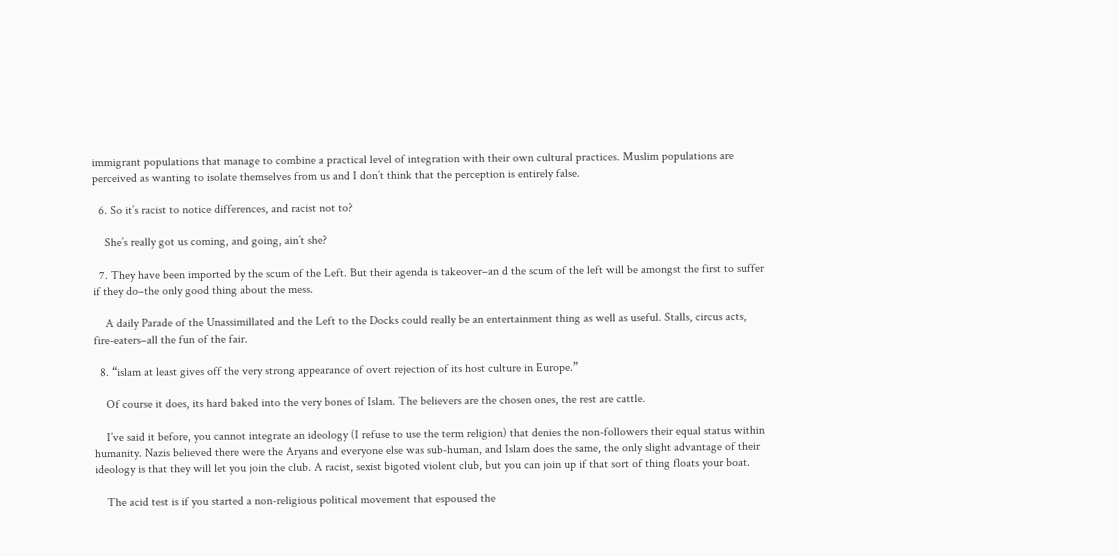immigrant populations that manage to combine a practical level of integration with their own cultural practices. Muslim populations are perceived as wanting to isolate themselves from us and I don’t think that the perception is entirely false.

  6. So it’s racist to notice differences, and racist not to?

    She’s really got us coming, and going, ain’t she?

  7. They have been imported by the scum of the Left. But their agenda is takeover–an d the scum of the left will be amongst the first to suffer if they do–the only good thing about the mess.

    A daily Parade of the Unassimillated and the Left to the Docks could really be an entertainment thing as well as useful. Stalls, circus acts, fire-eaters–all the fun of the fair.

  8. “islam at least gives off the very strong appearance of overt rejection of its host culture in Europe.”

    Of course it does, its hard baked into the very bones of Islam. The believers are the chosen ones, the rest are cattle.

    I’ve said it before, you cannot integrate an ideology (I refuse to use the term religion) that denies the non-followers their equal status within humanity. Nazis believed there were the Aryans and everyone else was sub-human, and Islam does the same, the only slight advantage of their ideology is that they will let you join the club. A racist, sexist bigoted violent club, but you can join up if that sort of thing floats your boat.

    The acid test is if you started a non-religious political movement that espoused the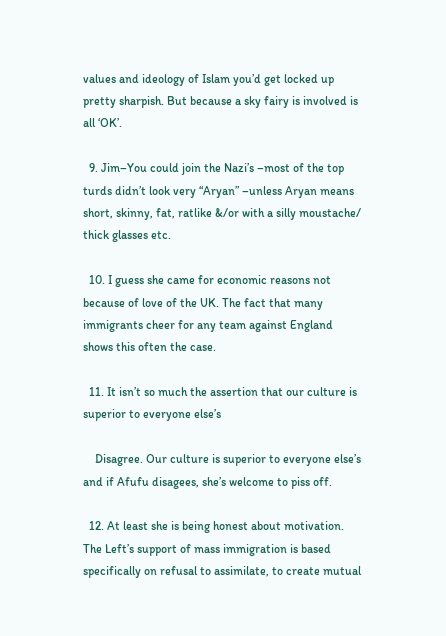values and ideology of Islam you’d get locked up pretty sharpish. But because a sky fairy is involved is all ‘OK’.

  9. Jim–You could join the Nazi’s –most of the top turds didn’t look very “Aryan” –unless Aryan means short, skinny, fat, ratlike &/or with a silly moustache/ thick glasses etc.

  10. I guess she came for economic reasons not because of love of the UK. The fact that many immigrants cheer for any team against England shows this often the case.

  11. It isn’t so much the assertion that our culture is superior to everyone else’s

    Disagree. Our culture is superior to everyone else’s and if Afufu disagees, she’s welcome to piss off.

  12. At least she is being honest about motivation. The Left’s support of mass immigration is based specifically on refusal to assimilate, to create mutual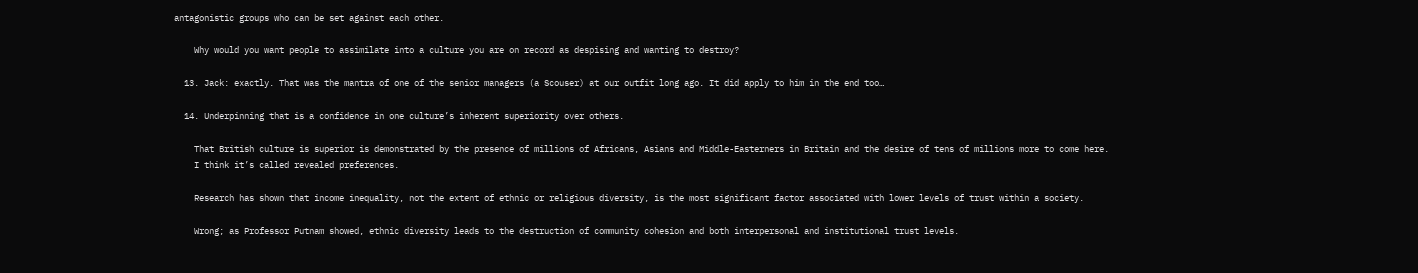antagonistic groups who can be set against each other.

    Why would you want people to assimilate into a culture you are on record as despising and wanting to destroy?

  13. Jack: exactly. That was the mantra of one of the senior managers (a Scouser) at our outfit long ago. It did apply to him in the end too…

  14. Underpinning that is a confidence in one culture’s inherent superiority over others.

    That British culture is superior is demonstrated by the presence of millions of Africans, Asians and Middle-Easterners in Britain and the desire of tens of millions more to come here.
    I think it’s called revealed preferences.

    Research has shown that income inequality, not the extent of ethnic or religious diversity, is the most significant factor associated with lower levels of trust within a society.

    Wrong; as Professor Putnam showed, ethnic diversity leads to the destruction of community cohesion and both interpersonal and institutional trust levels.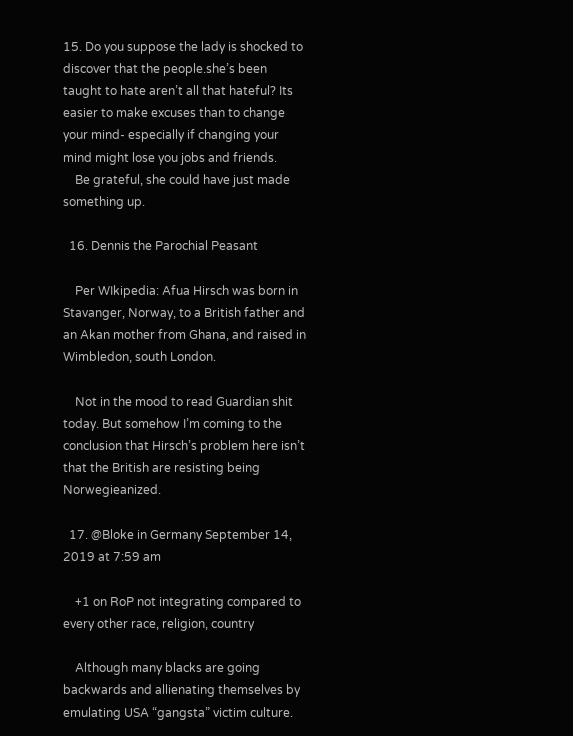15. Do you suppose the lady is shocked to discover that the people.she’s been taught to hate aren’t all that hateful? Its easier to make excuses than to change your mind- especially if changing your mind might lose you jobs and friends.
    Be grateful, she could have just made something up.

  16. Dennis the Parochial Peasant

    Per WIkipedia: Afua Hirsch was born in Stavanger, Norway, to a British father and an Akan mother from Ghana, and raised in Wimbledon, south London.

    Not in the mood to read Guardian shit today. But somehow I’m coming to the conclusion that Hirsch’s problem here isn’t that the British are resisting being Norwegieanized.

  17. @Bloke in Germany September 14, 2019 at 7:59 am

    +1 on RoP not integrating compared to every other race, religion, country

    Although many blacks are going backwards and allienating themselves by emulating USA “gangsta” victim culture.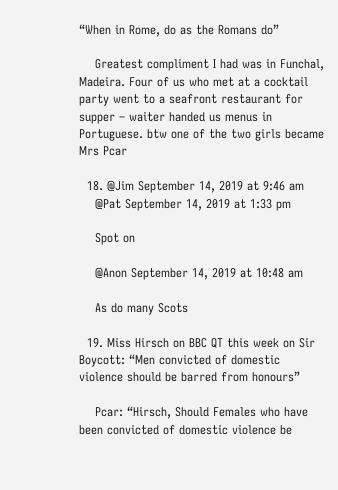“When in Rome, do as the Romans do”

    Greatest compliment I had was in Funchal, Madeira. Four of us who met at a cocktail party went to a seafront restaurant for supper – waiter handed us menus in Portuguese. btw one of the two girls became Mrs Pcar

  18. @Jim September 14, 2019 at 9:46 am
    @Pat September 14, 2019 at 1:33 pm

    Spot on

    @Anon September 14, 2019 at 10:48 am

    As do many Scots

  19. Miss Hirsch on BBC QT this week on Sir Boycott: “Men convicted of domestic violence should be barred from honours”

    Pcar: “Hirsch, Should Females who have been convicted of domestic violence be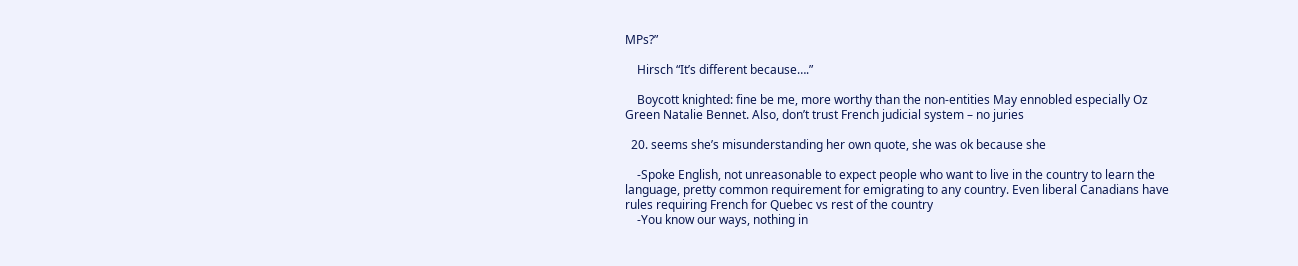MPs?”

    Hirsch “It’s different because….”

    Boycott knighted: fine be me, more worthy than the non-entities May ennobled especially Oz Green Natalie Bennet. Also, don’t trust French judicial system – no juries

  20. seems she’s misunderstanding her own quote, she was ok because she

    -Spoke English, not unreasonable to expect people who want to live in the country to learn the language, pretty common requirement for emigrating to any country. Even liberal Canadians have rules requiring French for Quebec vs rest of the country
    -You know our ways, nothing in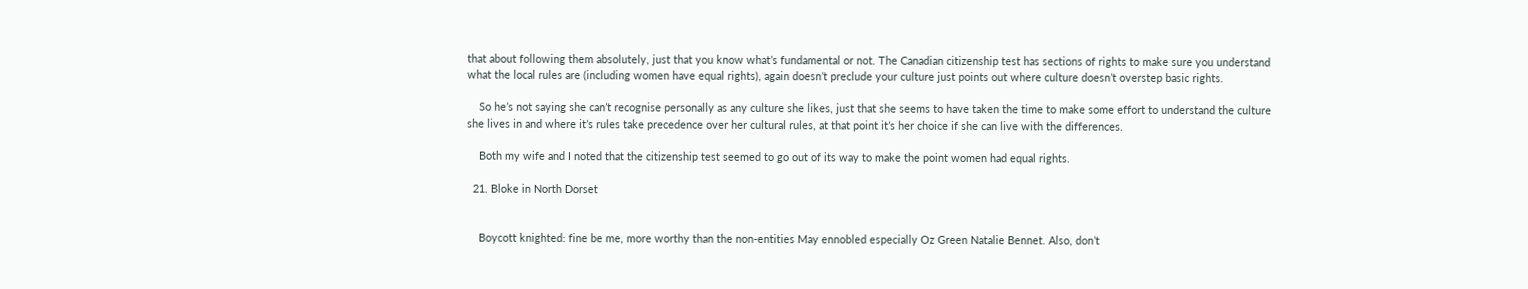that about following them absolutely, just that you know what’s fundamental or not. The Canadian citizenship test has sections of rights to make sure you understand what the local rules are (including women have equal rights), again doesn’t preclude your culture just points out where culture doesn’t overstep basic rights.

    So he’s not saying she can’t recognise personally as any culture she likes, just that she seems to have taken the time to make some effort to understand the culture she lives in and where it’s rules take precedence over her cultural rules, at that point it’s her choice if she can live with the differences.

    Both my wife and I noted that the citizenship test seemed to go out of its way to make the point women had equal rights.

  21. Bloke in North Dorset


    Boycott knighted: fine be me, more worthy than the non-entities May ennobled especially Oz Green Natalie Bennet. Also, don’t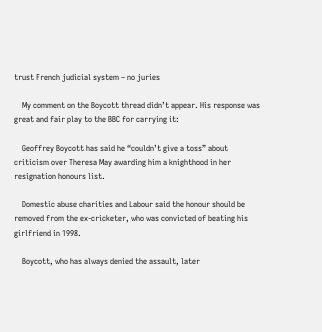trust French judicial system – no juries

    My comment on the Boycott thread didn’t appear. His response was great and fair play to the BBC for carrying it:

    Geoffrey Boycott has said he “couldn’t give a toss” about criticism over Theresa May awarding him a knighthood in her resignation honours list.

    Domestic abuse charities and Labour said the honour should be removed from the ex-cricketer, who was convicted of beating his girlfriend in 1998.

    Boycott, who has always denied the assault, later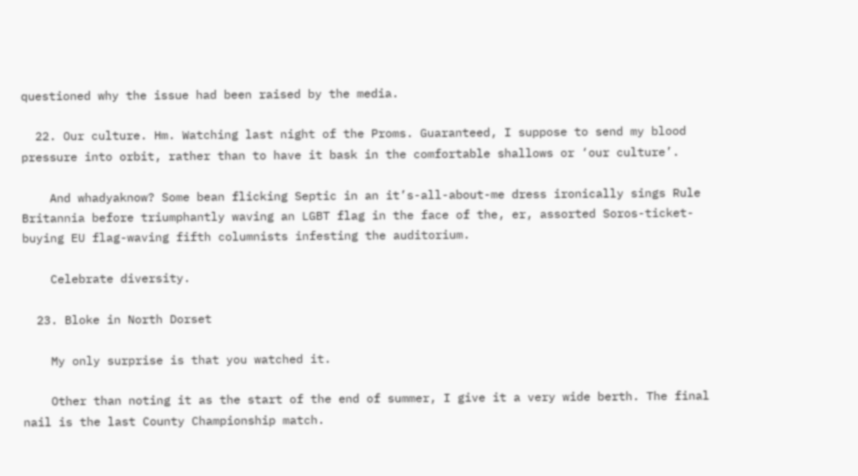questioned why the issue had been raised by the media.

  22. Our culture. Hm. Watching last night of the Proms. Guaranteed, I suppose to send my blood pressure into orbit, rather than to have it bask in the comfortable shallows or ‘our culture’.

    And whadyaknow? Some bean flicking Septic in an it’s-all-about-me dress ironically sings Rule Britannia before triumphantly waving an LGBT flag in the face of the, er, assorted Soros-ticket-buying EU flag-waving fifth columnists infesting the auditorium.

    Celebrate diversity.

  23. Bloke in North Dorset

    My only surprise is that you watched it.

    Other than noting it as the start of the end of summer, I give it a very wide berth. The final nail is the last County Championship match.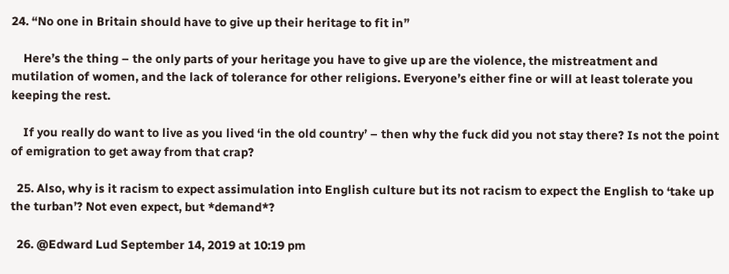24. “No one in Britain should have to give up their heritage to fit in”

    Here’s the thing – the only parts of your heritage you have to give up are the violence, the mistreatment and mutilation of women, and the lack of tolerance for other religions. Everyone’s either fine or will at least tolerate you keeping the rest.

    If you really do want to live as you lived ‘in the old country’ – then why the fuck did you not stay there? Is not the point of emigration to get away from that crap?

  25. Also, why is it racism to expect assimulation into English culture but its not racism to expect the English to ‘take up the turban’? Not even expect, but *demand*?

  26. @Edward Lud September 14, 2019 at 10:19 pm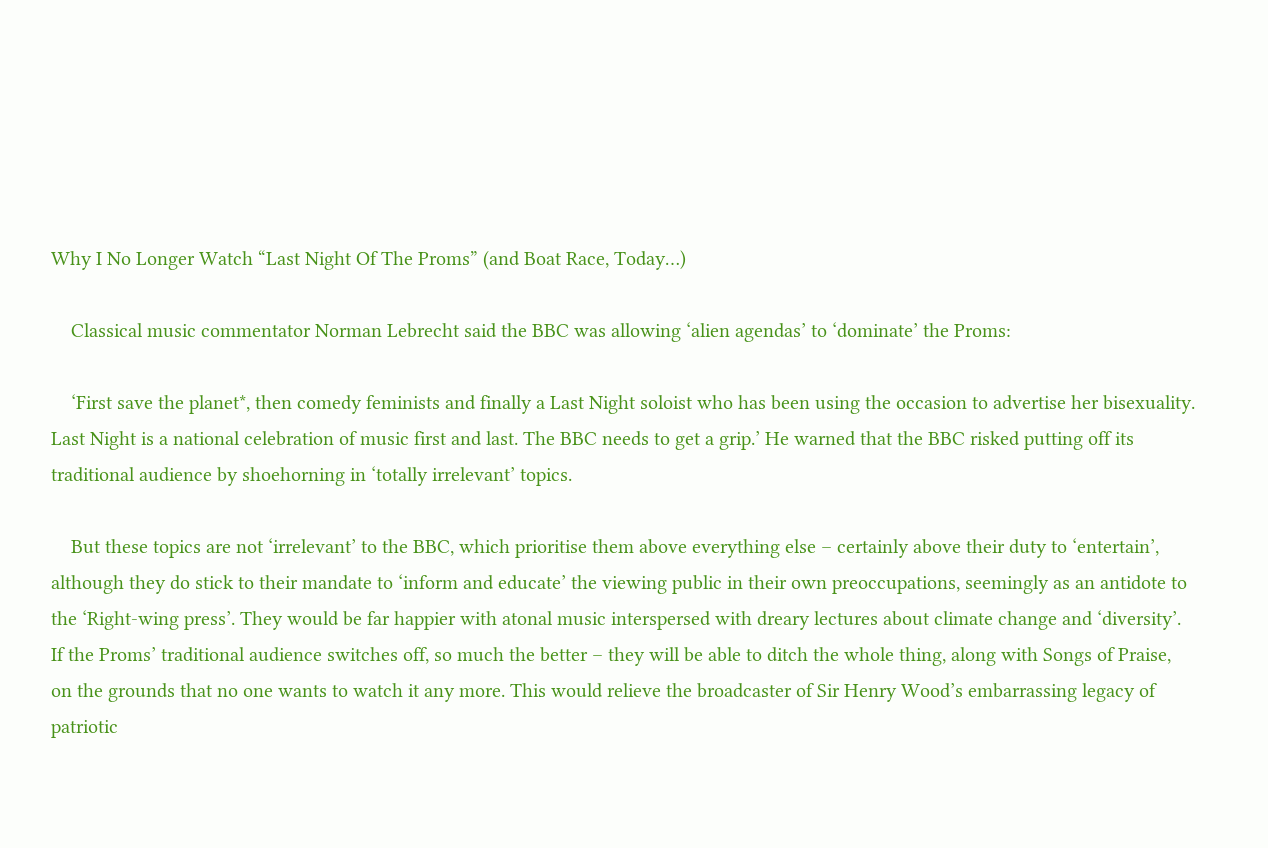Why I No Longer Watch “Last Night Of The Proms” (and Boat Race, Today…)

    Classical music commentator Norman Lebrecht said the BBC was allowing ‘alien agendas’ to ‘dominate’ the Proms:

    ‘First save the planet*, then comedy feminists and finally a Last Night soloist who has been using the occasion to advertise her bisexuality. Last Night is a national celebration of music first and last. The BBC needs to get a grip.’ He warned that the BBC risked putting off its traditional audience by shoehorning in ‘totally irrelevant’ topics.

    But these topics are not ‘irrelevant’ to the BBC, which prioritise them above everything else – certainly above their duty to ‘entertain’, although they do stick to their mandate to ‘inform and educate’ the viewing public in their own preoccupations, seemingly as an antidote to the ‘Right-wing press’. They would be far happier with atonal music interspersed with dreary lectures about climate change and ‘diversity’. If the Proms’ traditional audience switches off, so much the better – they will be able to ditch the whole thing, along with Songs of Praise, on the grounds that no one wants to watch it any more. This would relieve the broadcaster of Sir Henry Wood’s embarrassing legacy of patriotic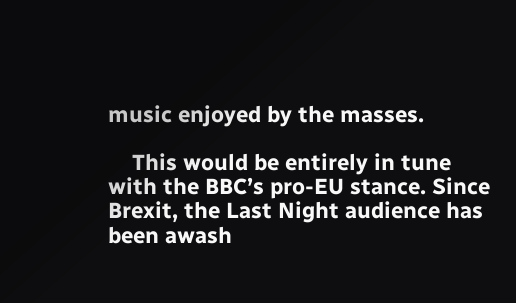music enjoyed by the masses.

    This would be entirely in tune with the BBC’s pro-EU stance. Since Brexit, the Last Night audience has been awash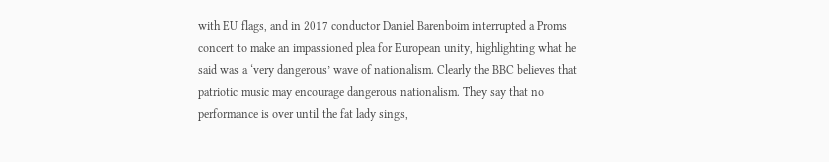with EU flags, and in 2017 conductor Daniel Barenboim interrupted a Proms concert to make an impassioned plea for European unity, highlighting what he said was a ‘very dangerous’ wave of nationalism. Clearly the BBC believes that patriotic music may encourage dangerous nationalism. They say that no performance is over until the fat lady sings,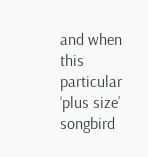and when this particular ‘plus size’ songbird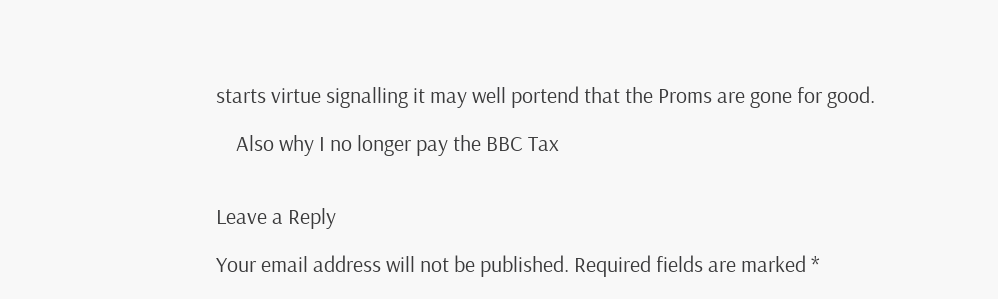starts virtue signalling it may well portend that the Proms are gone for good.

    Also why I no longer pay the BBC Tax


Leave a Reply

Your email address will not be published. Required fields are marked *